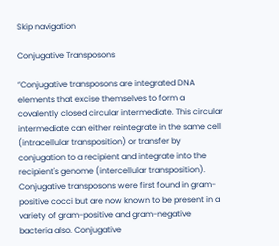Skip navigation

Conjugative Transposons

”Conjugative transposons are integrated DNA elements that excise themselves to form a covalently closed circular intermediate. This circular intermediate can either reintegrate in the same cell (intracellular transposition) or transfer by conjugation to a recipient and integrate into the recipient's genome (intercellular transposition). Conjugative transposons were first found in gram-positive cocci but are now known to be present in a variety of gram-positive and gram-negative bacteria also. Conjugative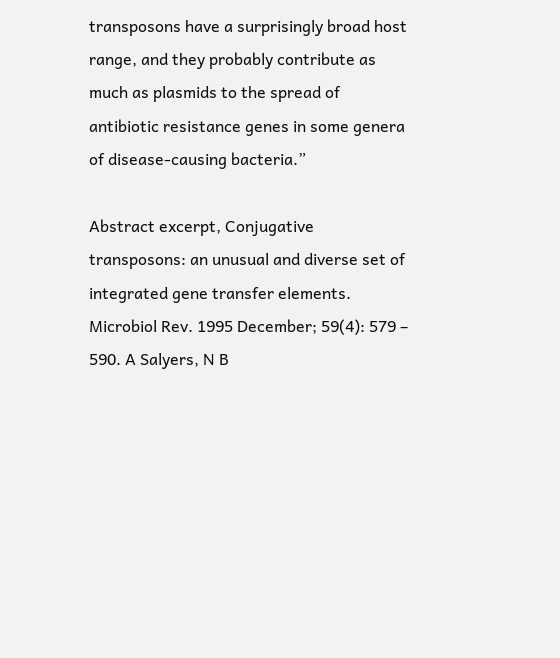transposons have a surprisingly broad host range, and they probably contribute as much as plasmids to the spread of antibiotic resistance genes in some genera of disease-causing bacteria.”

Abstract excerpt, Conjugative transposons: an unusual and diverse set of integrated gene transfer elements.
Microbiol Rev. 1995 December; 59(4): 579 – 590. A Salyers, N B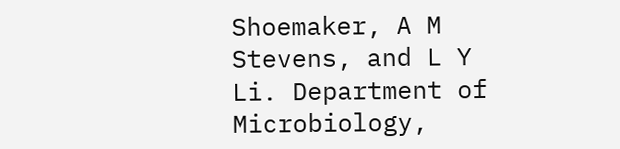Shoemaker, A M Stevens, and L Y Li. Department of Microbiology,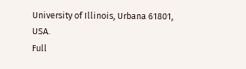University of Illinois, Urbana 61801, USA.
Full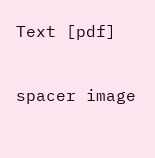Text [pdf]

spacer image